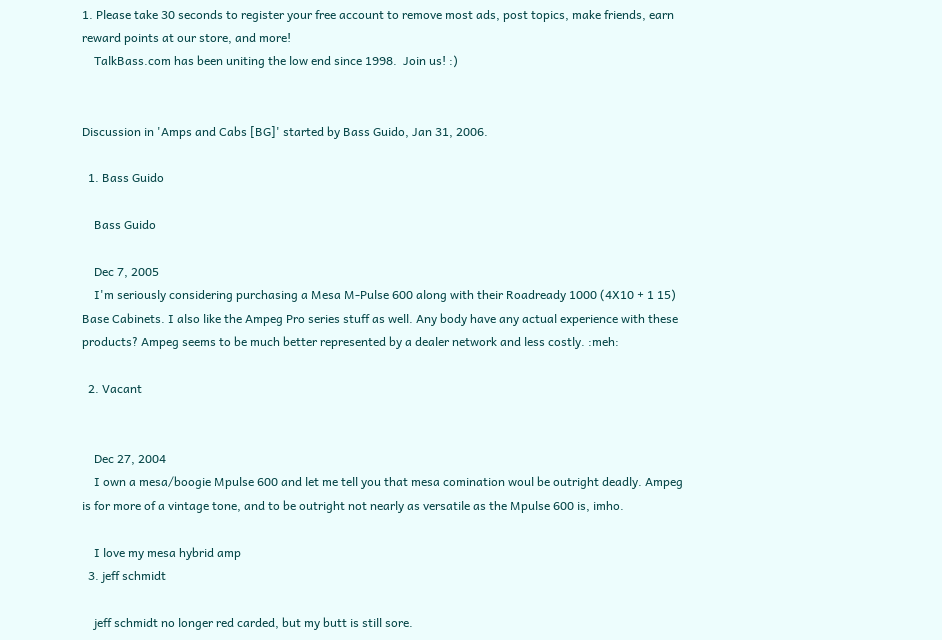1. Please take 30 seconds to register your free account to remove most ads, post topics, make friends, earn reward points at our store, and more!
    TalkBass.com has been uniting the low end since 1998.  Join us! :)


Discussion in 'Amps and Cabs [BG]' started by Bass Guido, Jan 31, 2006.

  1. Bass Guido

    Bass Guido

    Dec 7, 2005
    I'm seriously considering purchasing a Mesa M-Pulse 600 along with their Roadready 1000 (4X10 + 1 15) Base Cabinets. I also like the Ampeg Pro series stuff as well. Any body have any actual experience with these products? Ampeg seems to be much better represented by a dealer network and less costly. :meh:

  2. Vacant


    Dec 27, 2004
    I own a mesa/boogie Mpulse 600 and let me tell you that mesa comination woul be outright deadly. Ampeg is for more of a vintage tone, and to be outright not nearly as versatile as the Mpulse 600 is, imho.

    I love my mesa hybrid amp
  3. jeff schmidt

    jeff schmidt no longer red carded, but my butt is still sore.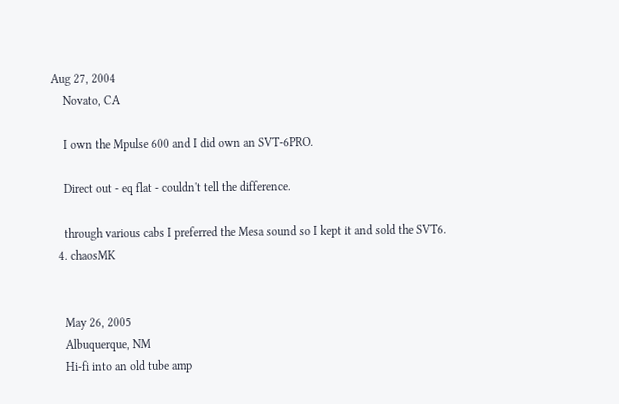Aug 27, 2004
    Novato, CA

    I own the Mpulse 600 and I did own an SVT-6PRO.

    Direct out - eq flat - couldn't tell the difference.

    through various cabs I preferred the Mesa sound so I kept it and sold the SVT6.
  4. chaosMK


    May 26, 2005
    Albuquerque, NM
    Hi-fi into an old tube amp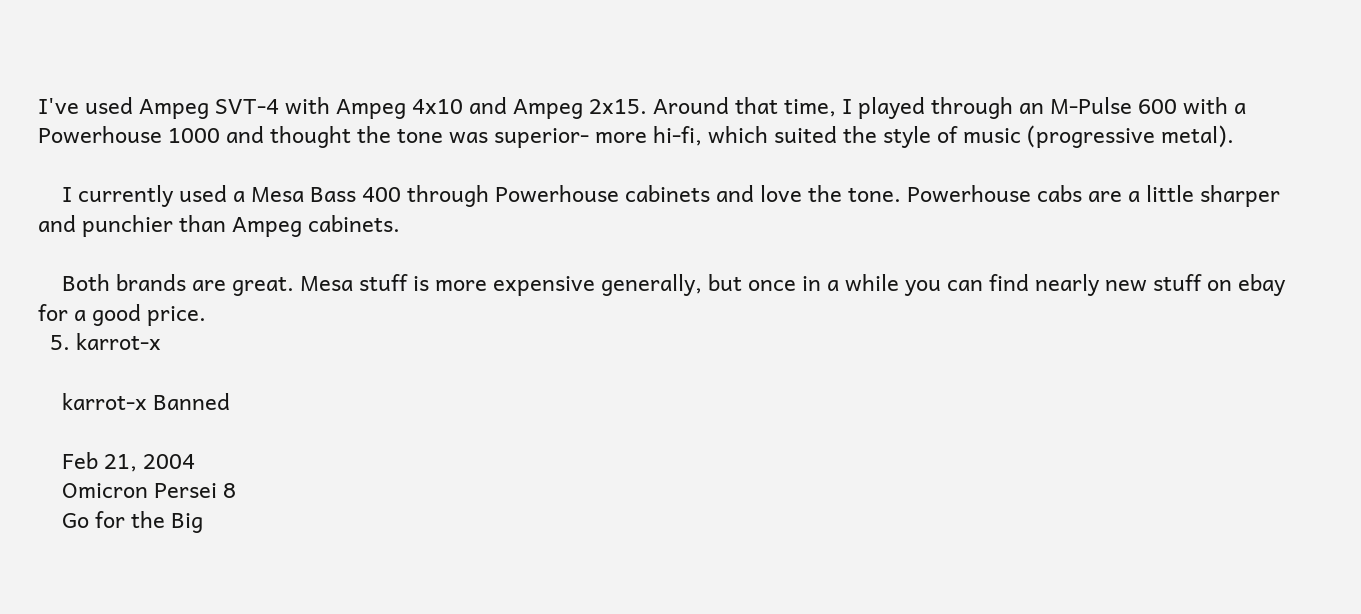I've used Ampeg SVT-4 with Ampeg 4x10 and Ampeg 2x15. Around that time, I played through an M-Pulse 600 with a Powerhouse 1000 and thought the tone was superior- more hi-fi, which suited the style of music (progressive metal).

    I currently used a Mesa Bass 400 through Powerhouse cabinets and love the tone. Powerhouse cabs are a little sharper and punchier than Ampeg cabinets.

    Both brands are great. Mesa stuff is more expensive generally, but once in a while you can find nearly new stuff on ebay for a good price.
  5. karrot-x

    karrot-x Banned

    Feb 21, 2004
    Omicron Persei 8
    Go for the Big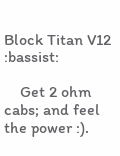Block Titan V12 :bassist:

    Get 2 ohm cabs; and feel the power :).